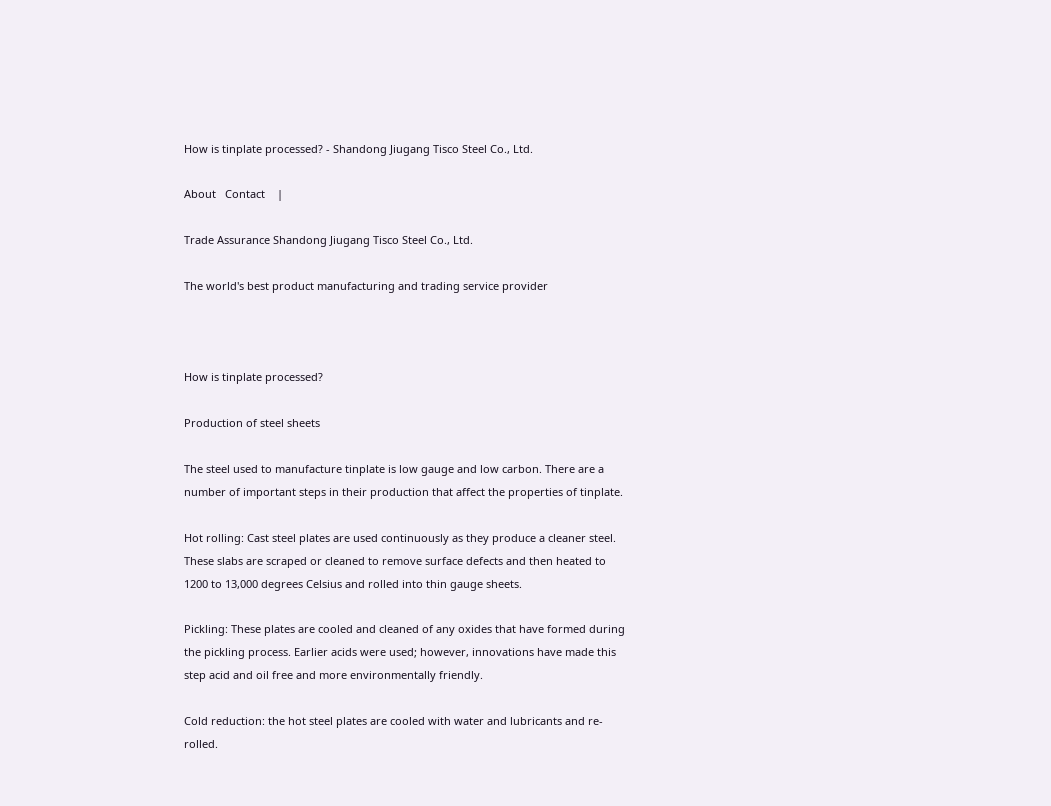How is tinplate processed? - Shandong Jiugang Tisco Steel Co., Ltd.

About   Contact    |

Trade Assurance Shandong Jiugang Tisco Steel Co., Ltd.

The world's best product manufacturing and trading service provider



How is tinplate processed?

Production of steel sheets

The steel used to manufacture tinplate is low gauge and low carbon. There are a number of important steps in their production that affect the properties of tinplate.

Hot rolling: Cast steel plates are used continuously as they produce a cleaner steel. These slabs are scraped or cleaned to remove surface defects and then heated to 1200 to 13,000 degrees Celsius and rolled into thin gauge sheets.

Pickling: These plates are cooled and cleaned of any oxides that have formed during the pickling process. Earlier acids were used; however, innovations have made this step acid and oil free and more environmentally friendly.

Cold reduction: the hot steel plates are cooled with water and lubricants and re-rolled.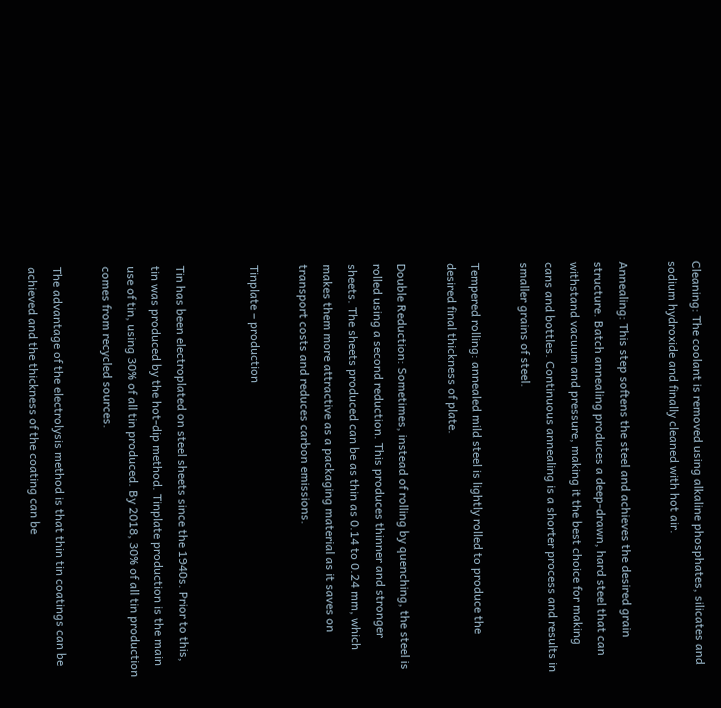Cleaning: The coolant is removed using alkaline phosphates, silicates and sodium hydroxide and finally cleaned with hot air.

Annealing: This step softens the steel and achieves the desired grain structure. Batch annealing produces a deep-drawn, hard steel that can withstand vacuum and pressure, making it the best choice for making cans and bottles. Continuous annealing is a shorter process and results in smaller grains of steel.

Tempered rolling: annealed mild steel is lightly rolled to produce the desired final thickness of plate.

Double Reduction: Sometimes, instead of rolling by quenching, the steel is rolled using a second reduction. This produces thinner and stronger sheets. The sheets produced can be as thin as 0.14 to 0.24 mm, which makes them more attractive as a packaging material as it saves on transport costs and reduces carbon emissions.

Tinplate – production


Tin has been electroplated on steel sheets since the 1940s. Prior to this, tin was produced by the hot-dip method. Tinplate production is the main use of tin, using 30% of all tin produced. By 2018, 30% of all tin production comes from recycled sources.

The advantage of the electrolysis method is that thin tin coatings can be achieved and the thickness of the coating can be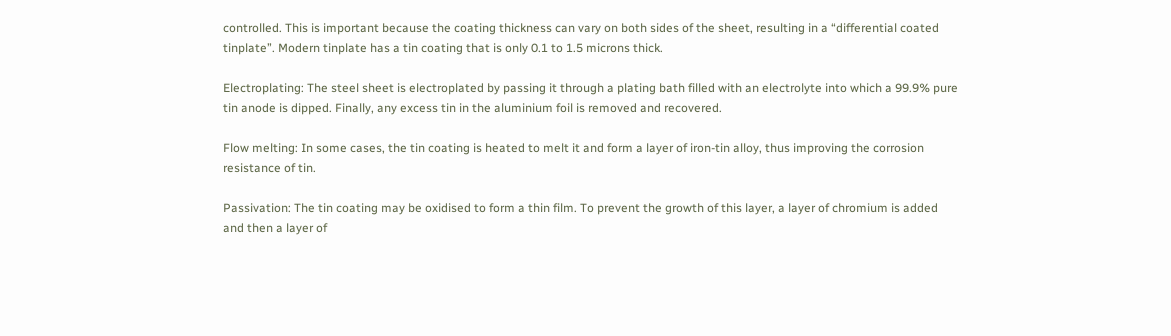controlled. This is important because the coating thickness can vary on both sides of the sheet, resulting in a “differential coated tinplate”. Modern tinplate has a tin coating that is only 0.1 to 1.5 microns thick.

Electroplating: The steel sheet is electroplated by passing it through a plating bath filled with an electrolyte into which a 99.9% pure tin anode is dipped. Finally, any excess tin in the aluminium foil is removed and recovered.

Flow melting: In some cases, the tin coating is heated to melt it and form a layer of iron-tin alloy, thus improving the corrosion resistance of tin.

Passivation: The tin coating may be oxidised to form a thin film. To prevent the growth of this layer, a layer of chromium is added and then a layer of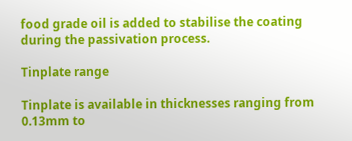food grade oil is added to stabilise the coating during the passivation process.

Tinplate range

Tinplate is available in thicknesses ranging from 0.13mm to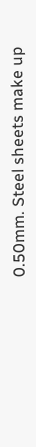0.50mm. Steel sheets make up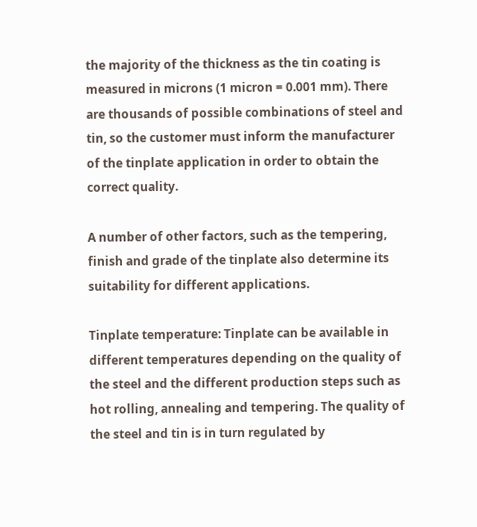the majority of the thickness as the tin coating is measured in microns (1 micron = 0.001 mm). There are thousands of possible combinations of steel and tin, so the customer must inform the manufacturer of the tinplate application in order to obtain the correct quality.

A number of other factors, such as the tempering, finish and grade of the tinplate also determine its suitability for different applications.

Tinplate temperature: Tinplate can be available in different temperatures depending on the quality of the steel and the different production steps such as hot rolling, annealing and tempering. The quality of the steel and tin is in turn regulated by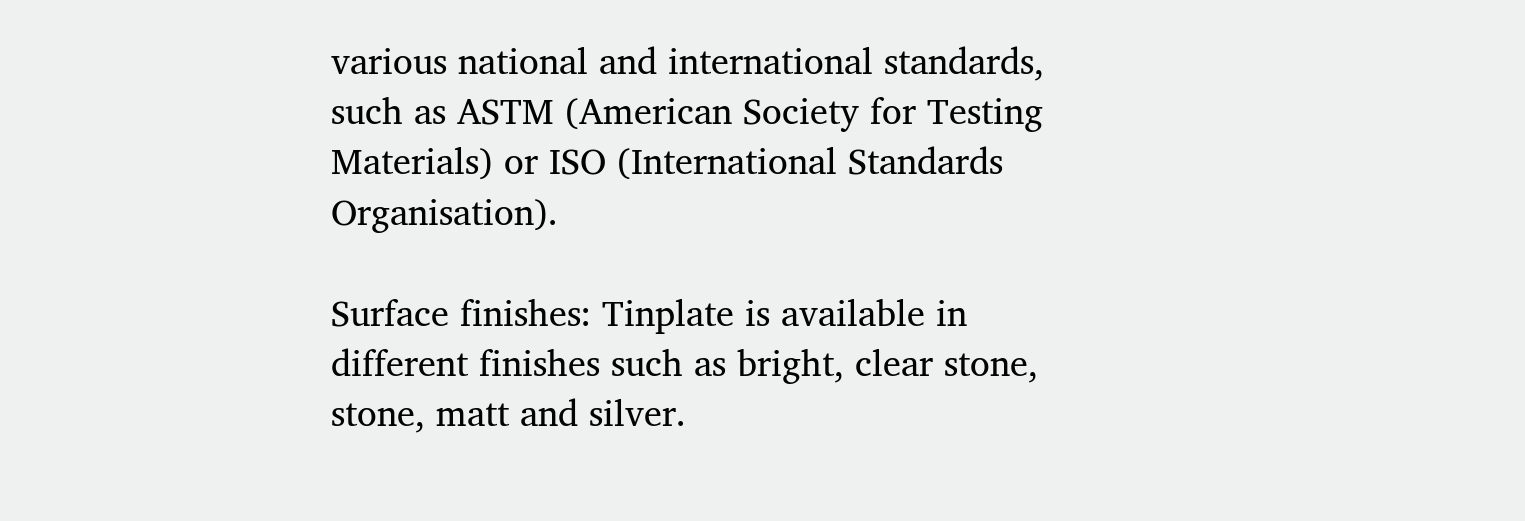various national and international standards, such as ASTM (American Society for Testing Materials) or ISO (International Standards Organisation).

Surface finishes: Tinplate is available in different finishes such as bright, clear stone, stone, matt and silver.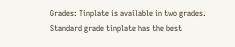Grades: Tinplate is available in two grades. Standard grade tinplate has the best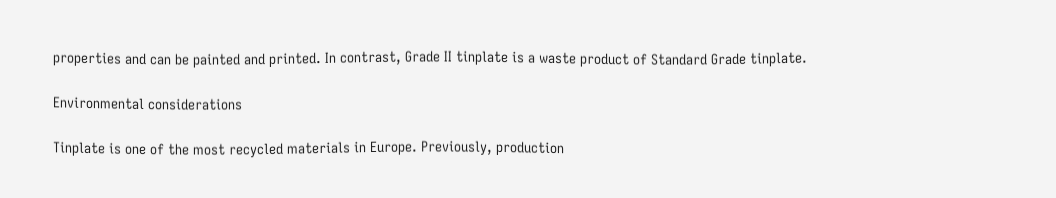properties and can be painted and printed. In contrast, Grade II tinplate is a waste product of Standard Grade tinplate.

Environmental considerations

Tinplate is one of the most recycled materials in Europe. Previously, production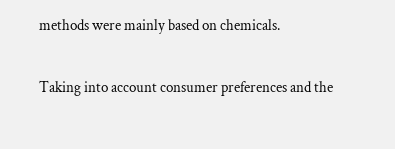methods were mainly based on chemicals.

Taking into account consumer preferences and the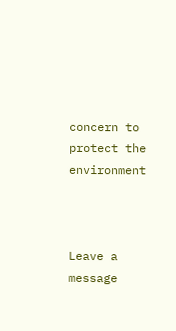concern to protect the environment



Leave a message